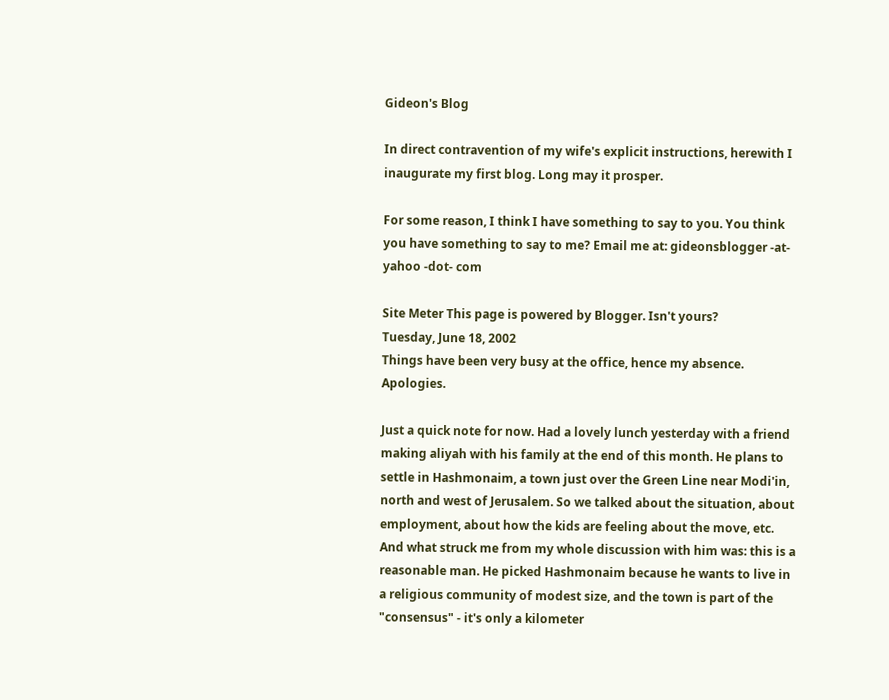Gideon's Blog

In direct contravention of my wife's explicit instructions, herewith I inaugurate my first blog. Long may it prosper.

For some reason, I think I have something to say to you. You think you have something to say to me? Email me at: gideonsblogger -at- yahoo -dot- com

Site Meter This page is powered by Blogger. Isn't yours?
Tuesday, June 18, 2002
Things have been very busy at the office, hence my absence. Apologies.

Just a quick note for now. Had a lovely lunch yesterday with a friend making aliyah with his family at the end of this month. He plans to settle in Hashmonaim, a town just over the Green Line near Modi'in, north and west of Jerusalem. So we talked about the situation, about employment, about how the kids are feeling about the move, etc. And what struck me from my whole discussion with him was: this is a reasonable man. He picked Hashmonaim because he wants to live in a religious community of modest size, and the town is part of the "consensus" - it's only a kilometer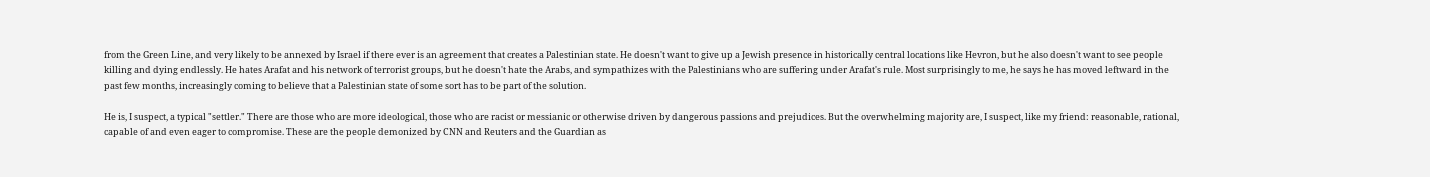from the Green Line, and very likely to be annexed by Israel if there ever is an agreement that creates a Palestinian state. He doesn't want to give up a Jewish presence in historically central locations like Hevron, but he also doesn't want to see people killing and dying endlessly. He hates Arafat and his network of terrorist groups, but he doesn't hate the Arabs, and sympathizes with the Palestinians who are suffering under Arafat's rule. Most surprisingly to me, he says he has moved leftward in the past few months, increasingly coming to believe that a Palestinian state of some sort has to be part of the solution.

He is, I suspect, a typical "settler." There are those who are more ideological, those who are racist or messianic or otherwise driven by dangerous passions and prejudices. But the overwhelming majority are, I suspect, like my friend: reasonable, rational, capable of and even eager to compromise. These are the people demonized by CNN and Reuters and the Guardian as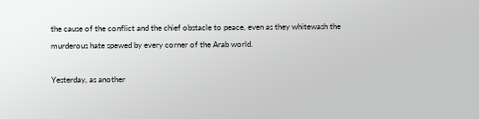the cause of the conflict and the chief obstacle to peace, even as they whitewash the murderous hate spewed by every corner of the Arab world.

Yesterday, as another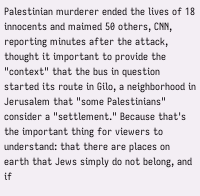Palestinian murderer ended the lives of 18 innocents and maimed 50 others, CNN, reporting minutes after the attack, thought it important to provide the "context" that the bus in question started its route in Gilo, a neighborhood in Jerusalem that "some Palestinians" consider a "settlement." Because that's the important thing for viewers to understand: that there are places on earth that Jews simply do not belong, and if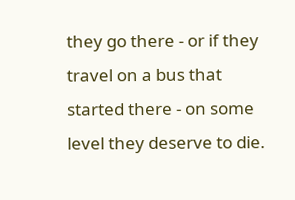they go there - or if they travel on a bus that started there - on some level they deserve to die.